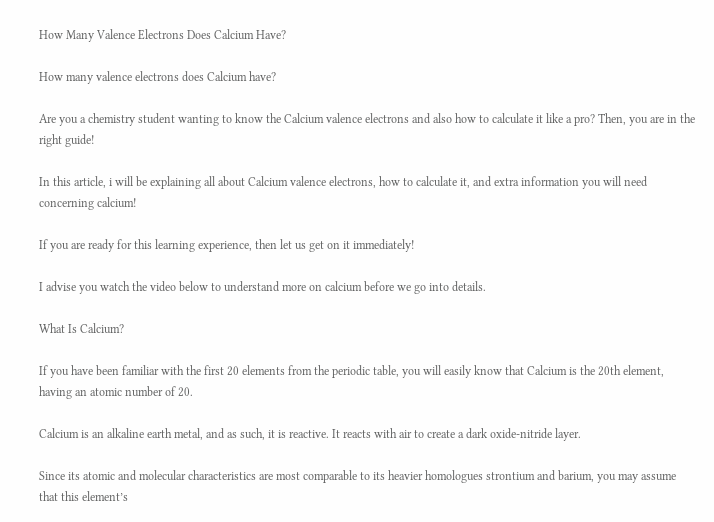How Many Valence Electrons Does Calcium Have?

How many valence electrons does Calcium have?

Are you a chemistry student wanting to know the Calcium valence electrons and also how to calculate it like a pro? Then, you are in the right guide!

In this article, i will be explaining all about Calcium valence electrons, how to calculate it, and extra information you will need concerning calcium!

If you are ready for this learning experience, then let us get on it immediately!

I advise you watch the video below to understand more on calcium before we go into details.

What Is Calcium?

If you have been familiar with the first 20 elements from the periodic table, you will easily know that Calcium is the 20th element, having an atomic number of 20.

Calcium is an alkaline earth metal, and as such, it is reactive. It reacts with air to create a dark oxide-nitride layer.

Since its atomic and molecular characteristics are most comparable to its heavier homologues strontium and barium, you may assume that this element’s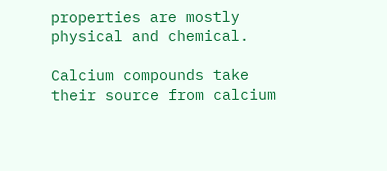properties are mostly physical and chemical.

Calcium compounds take their source from calcium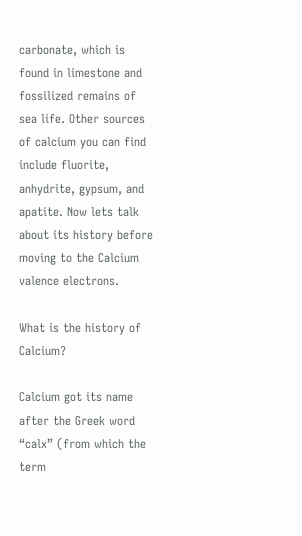carbonate, which is found in limestone and fossilized remains of sea life. Other sources of calcium you can find include fluorite, anhydrite, gypsum, and apatite. Now lets talk about its history before moving to the Calcium valence electrons.

What is the history of Calcium?

Calcium got its name after the Greek word “calx” (from which the term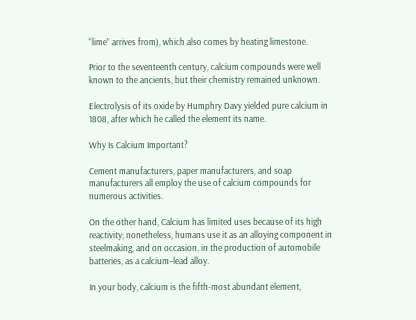“lime” arrives from), which also comes by heating limestone.

Prior to the seventeenth century, calcium compounds were well known to the ancients, but their chemistry remained unknown.

Electrolysis of its oxide by Humphry Davy yielded pure calcium in 1808, after which he called the element its name.

Why Is Calcium Important?

Cement manufacturers, paper manufacturers, and soap manufacturers all employ the use of calcium compounds for numerous activities.

On the other hand, Calcium has limited uses because of its high reactivity; nonetheless, humans use it as an alloying component in steelmaking, and on occasion, in the production of automobile batteries, as a calcium–lead alloy.

In your body, calcium is the fifth-most abundant element,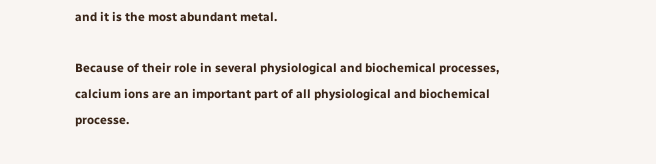and it is the most abundant metal.

Because of their role in several physiological and biochemical processes, calcium ions are an important part of all physiological and biochemical processe.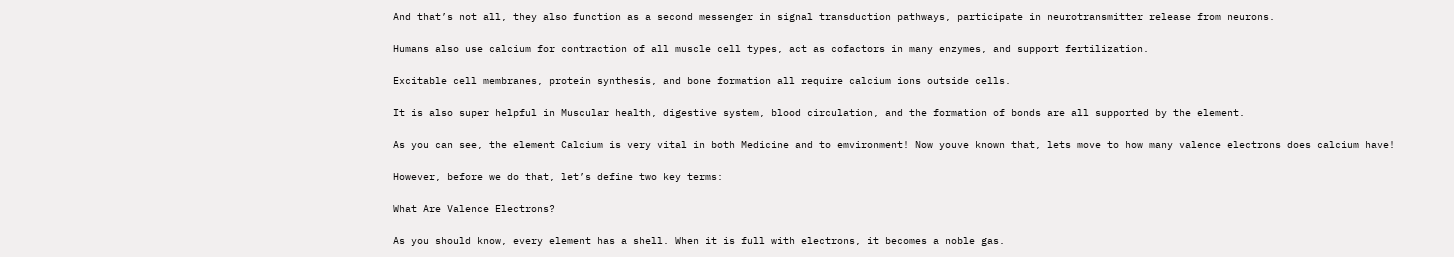And that’s not all, they also function as a second messenger in signal transduction pathways, participate in neurotransmitter release from neurons.

Humans also use calcium for contraction of all muscle cell types, act as cofactors in many enzymes, and support fertilization.

Excitable cell membranes, protein synthesis, and bone formation all require calcium ions outside cells.

It is also super helpful in Muscular health, digestive system, blood circulation, and the formation of bonds are all supported by the element.

As you can see, the element Calcium is very vital in both Medicine and to emvironment! Now youve known that, lets move to how many valence electrons does calcium have!

However, before we do that, let’s define two key terms:

What Are Valence Electrons?

As you should know, every element has a shell. When it is full with electrons, it becomes a noble gas.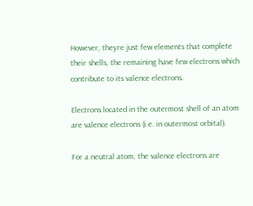However, theyre just few elements that complete their shells, the remaining have few electrons which contribute to its valence electrons.

Electrons located in the outermost shell of an atom are valence electrons (i.e. in outermost orbital).

For a neutral atom, the valence electrons are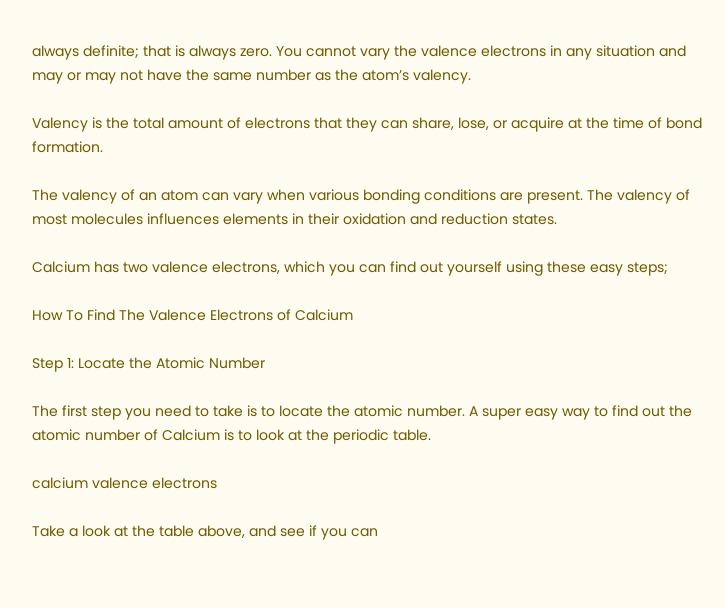always definite; that is always zero. You cannot vary the valence electrons in any situation and may or may not have the same number as the atom’s valency.

Valency is the total amount of electrons that they can share, lose, or acquire at the time of bond formation.

The valency of an atom can vary when various bonding conditions are present. The valency of most molecules influences elements in their oxidation and reduction states.

Calcium has two valence electrons, which you can find out yourself using these easy steps;

How To Find The Valence Electrons of Calcium

Step 1: Locate the Atomic Number

The first step you need to take is to locate the atomic number. A super easy way to find out the atomic number of Calcium is to look at the periodic table.

calcium valence electrons

Take a look at the table above, and see if you can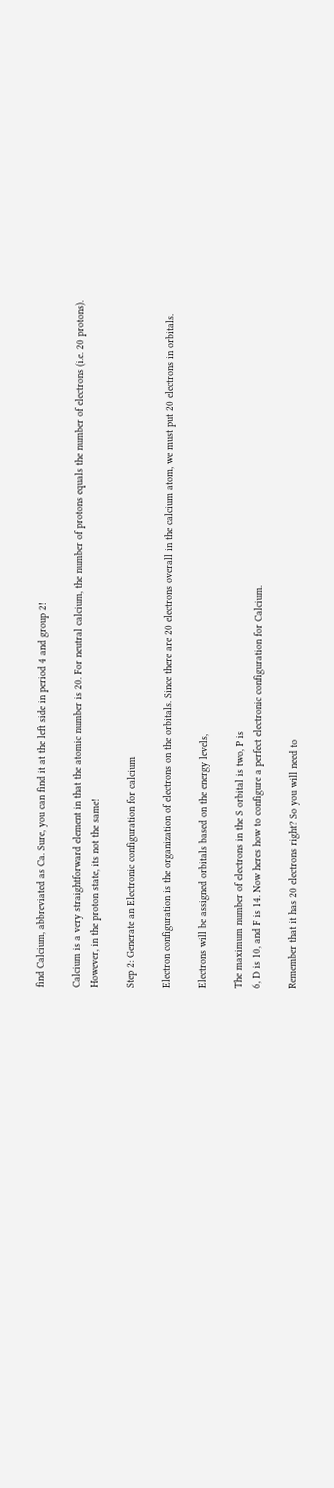find Calcium, abbreviated as Ca. Sure, you can find it at the left side in period 4 and group 2!

Calcium is a very straightforward element in that the atomic number is 20. For neutral calcium, the number of protons equals the number of electrons (i.e. 20 protons). However, in the proton state, its not the same!

Step 2: Generate an Electronic configuration for calcium

Electron configuration is the organization of electrons on the orbitals. Since there are 20 electrons overall in the calcium atom, we must put 20 electrons in orbitals.

Electrons will be assigned orbitals based on the energy levels,

The maximum number of electrons in the S orbital is two, P is
6, D is 10, and F is 14. Now heres how to configure a perfect electronic configuration for Calcium.

Remember that it has 20 electrons right? So you will need to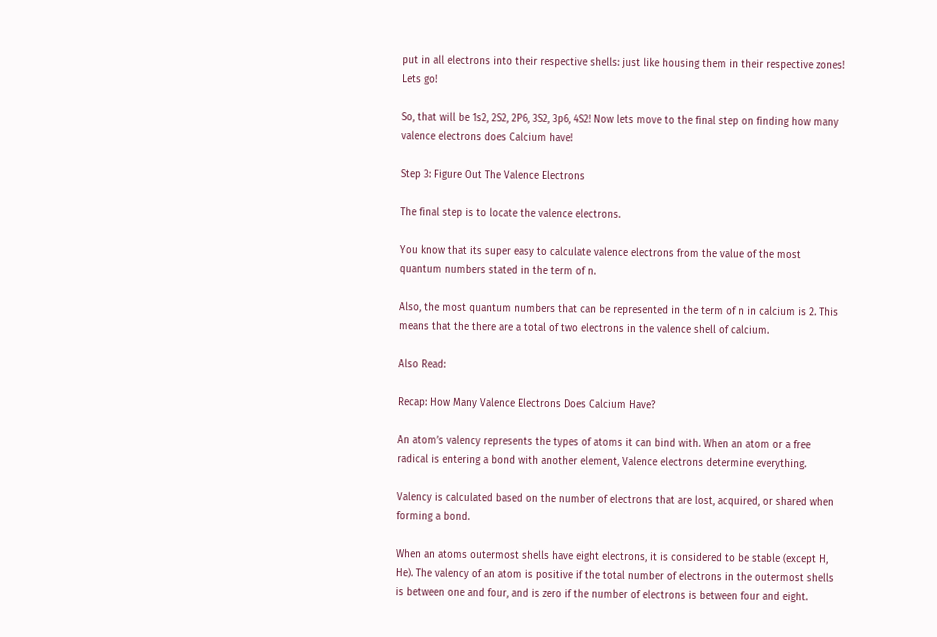put in all electrons into their respective shells: just like housing them in their respective zones! Lets go!

So, that will be 1s2, 2S2, 2P6, 3S2, 3p6, 4S2! Now lets move to the final step on finding how many valence electrons does Calcium have!

Step 3: Figure Out The Valence Electrons

The final step is to locate the valence electrons.

You know that its super easy to calculate valence electrons from the value of the most quantum numbers stated in the term of n.

Also, the most quantum numbers that can be represented in the term of n in calcium is 2. This means that the there are a total of two electrons in the valence shell of calcium.

Also Read:

Recap: How Many Valence Electrons Does Calcium Have?

An atom’s valency represents the types of atoms it can bind with. When an atom or a free radical is entering a bond with another element, Valence electrons determine everything.

Valency is calculated based on the number of electrons that are lost, acquired, or shared when forming a bond.

When an atoms outermost shells have eight electrons, it is considered to be stable (except H, He). The valency of an atom is positive if the total number of electrons in the outermost shells is between one and four, and is zero if the number of electrons is between four and eight.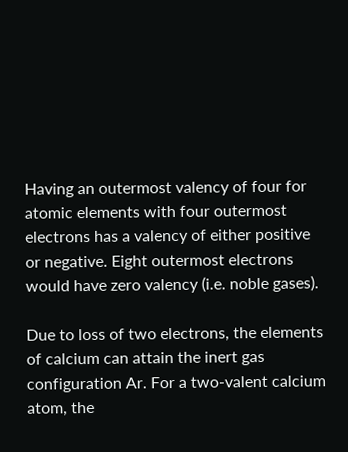Having an outermost valency of four for atomic elements with four outermost electrons has a valency of either positive or negative. Eight outermost electrons would have zero valency (i.e. noble gases).

Due to loss of two electrons, the elements of calcium can attain the inert gas configuration Ar. For a two-valent calcium atom, the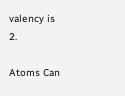valency is 2.

Atoms Can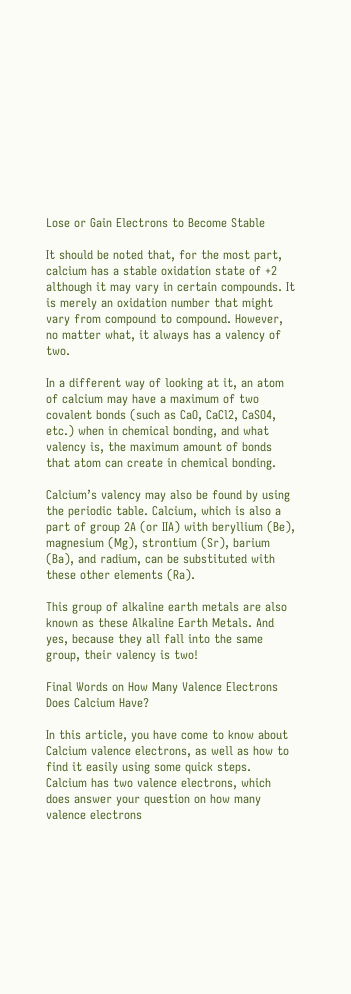Lose or Gain Electrons to Become Stable

It should be noted that, for the most part, calcium has a stable oxidation state of +2 although it may vary in certain compounds. It is merely an oxidation number that might vary from compound to compound. However, no matter what, it always has a valency of two.

In a different way of looking at it, an atom of calcium may have a maximum of two covalent bonds (such as CaO, CaCl2, CaSO4, etc.) when in chemical bonding, and what valency is, the maximum amount of bonds that atom can create in chemical bonding.

Calcium’s valency may also be found by using the periodic table. Calcium, which is also a part of group 2A (or IIA) with beryllium (Be), magnesium (Mg), strontium (Sr), barium (Ba), and radium, can be substituted with these other elements (Ra).

This group of alkaline earth metals are also known as these Alkaline Earth Metals. And yes, because they all fall into the same group, their valency is two!

Final Words on How Many Valence Electrons Does Calcium Have?

In this article, you have come to know about Calcium valence electrons, as well as how to find it easily using some quick steps. Calcium has two valence electrons, which does answer your question on how many valence electrons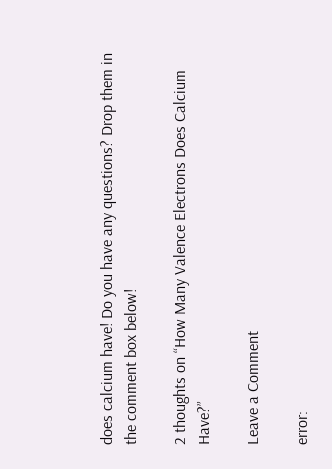does calcium have! Do you have any questions? Drop them in the comment box below!

2 thoughts on “How Many Valence Electrons Does Calcium Have?”

Leave a Comment

error: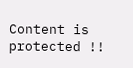Content is protected !!